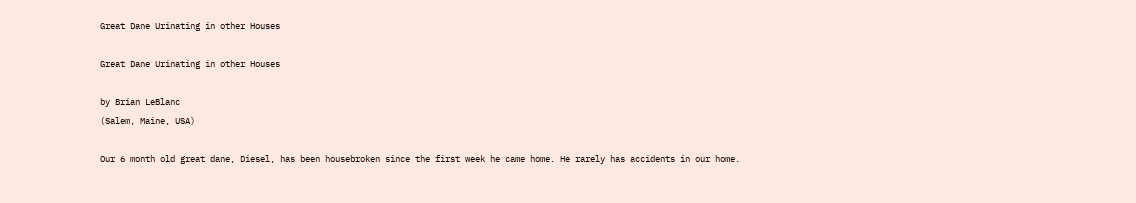Great Dane Urinating in other Houses

Great Dane Urinating in other Houses

by Brian LeBlanc
(Salem, Maine, USA)

Our 6 month old great dane, Diesel, has been housebroken since the first week he came home. He rarely has accidents in our home.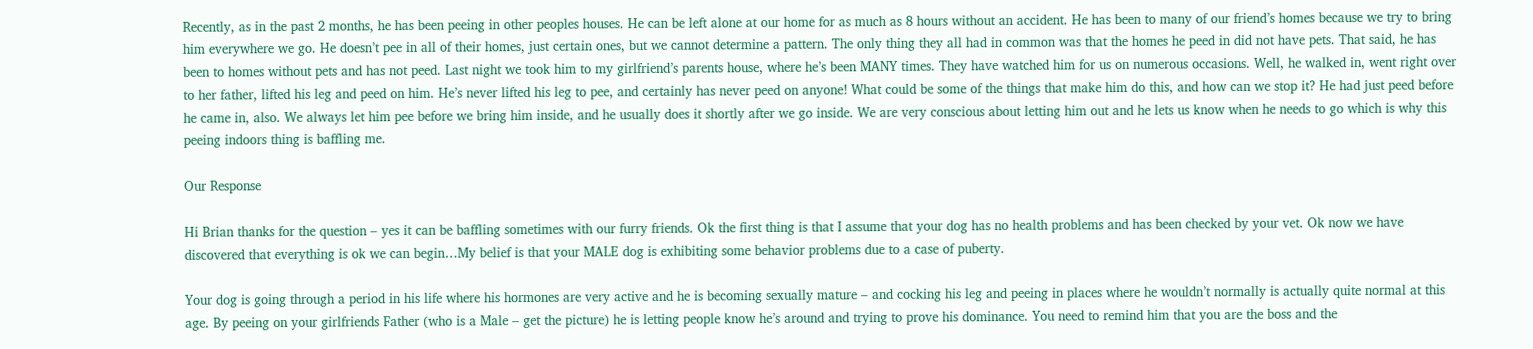Recently, as in the past 2 months, he has been peeing in other peoples houses. He can be left alone at our home for as much as 8 hours without an accident. He has been to many of our friend’s homes because we try to bring him everywhere we go. He doesn’t pee in all of their homes, just certain ones, but we cannot determine a pattern. The only thing they all had in common was that the homes he peed in did not have pets. That said, he has been to homes without pets and has not peed. Last night we took him to my girlfriend’s parents house, where he’s been MANY times. They have watched him for us on numerous occasions. Well, he walked in, went right over to her father, lifted his leg and peed on him. He’s never lifted his leg to pee, and certainly has never peed on anyone! What could be some of the things that make him do this, and how can we stop it? He had just peed before he came in, also. We always let him pee before we bring him inside, and he usually does it shortly after we go inside. We are very conscious about letting him out and he lets us know when he needs to go which is why this peeing indoors thing is baffling me.

Our Response

Hi Brian thanks for the question – yes it can be baffling sometimes with our furry friends. Ok the first thing is that I assume that your dog has no health problems and has been checked by your vet. Ok now we have discovered that everything is ok we can begin…My belief is that your MALE dog is exhibiting some behavior problems due to a case of puberty.

Your dog is going through a period in his life where his hormones are very active and he is becoming sexually mature – and cocking his leg and peeing in places where he wouldn’t normally is actually quite normal at this age. By peeing on your girlfriends Father (who is a Male – get the picture) he is letting people know he’s around and trying to prove his dominance. You need to remind him that you are the boss and the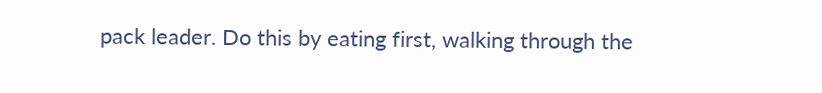pack leader. Do this by eating first, walking through the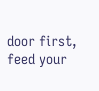door first, feed your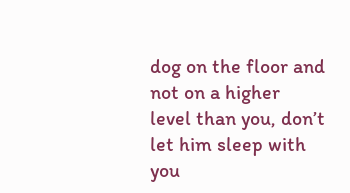dog on the floor and not on a higher level than you, don’t let him sleep with you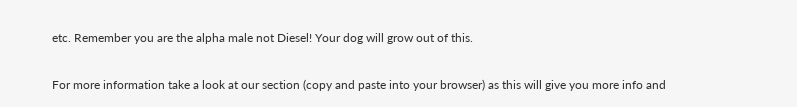etc. Remember you are the alpha male not Diesel! Your dog will grow out of this.

For more information take a look at our section (copy and paste into your browser) as this will give you more info and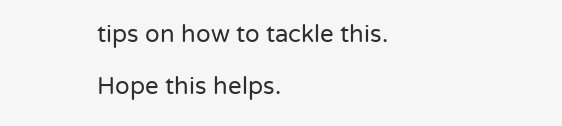tips on how to tackle this.

Hope this helps.